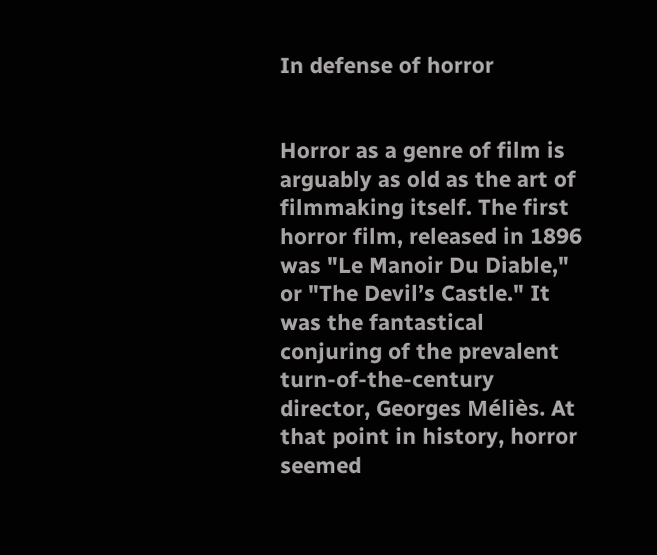In defense of horror


Horror as a genre of film is arguably as old as the art of filmmaking itself. The first horror film, released in 1896 was "Le Manoir Du Diable," or "The Devil’s Castle." It was the fantastical conjuring of the prevalent turn-of-the-century director, Georges Méliès. At that point in history, horror seemed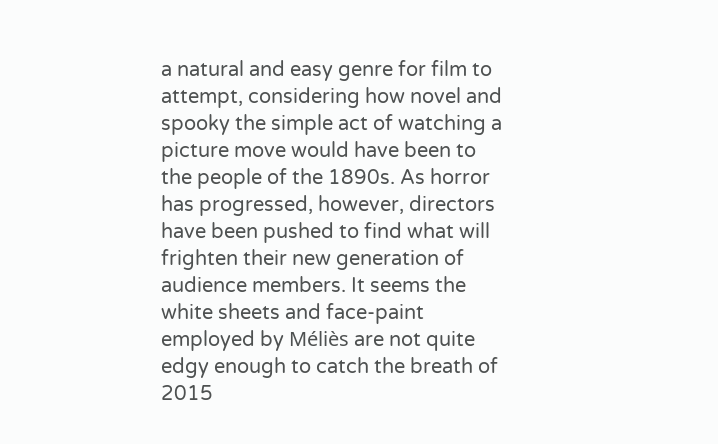a natural and easy genre for film to attempt, considering how novel and spooky the simple act of watching a picture move would have been to the people of the 1890s. As horror has progressed, however, directors have been pushed to find what will frighten their new generation of audience members. It seems the white sheets and face-paint employed by Méliès are not quite edgy enough to catch the breath of 2015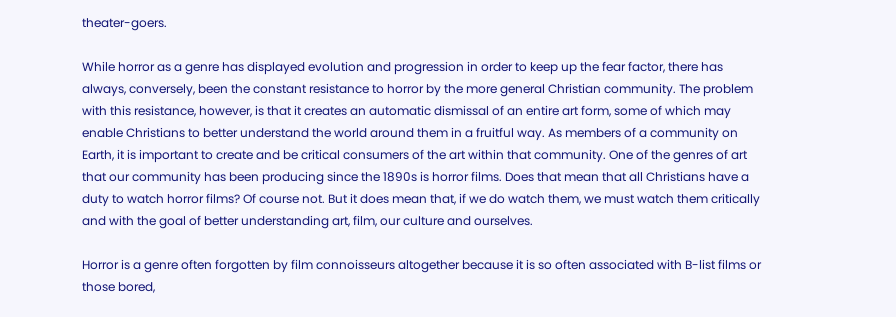theater-goers.

While horror as a genre has displayed evolution and progression in order to keep up the fear factor, there has always, conversely, been the constant resistance to horror by the more general Christian community. The problem with this resistance, however, is that it creates an automatic dismissal of an entire art form, some of which may enable Christians to better understand the world around them in a fruitful way. As members of a community on Earth, it is important to create and be critical consumers of the art within that community. One of the genres of art that our community has been producing since the 1890s is horror films. Does that mean that all Christians have a duty to watch horror films? Of course not. But it does mean that, if we do watch them, we must watch them critically and with the goal of better understanding art, film, our culture and ourselves.

Horror is a genre often forgotten by film connoisseurs altogether because it is so often associated with B-list films or those bored,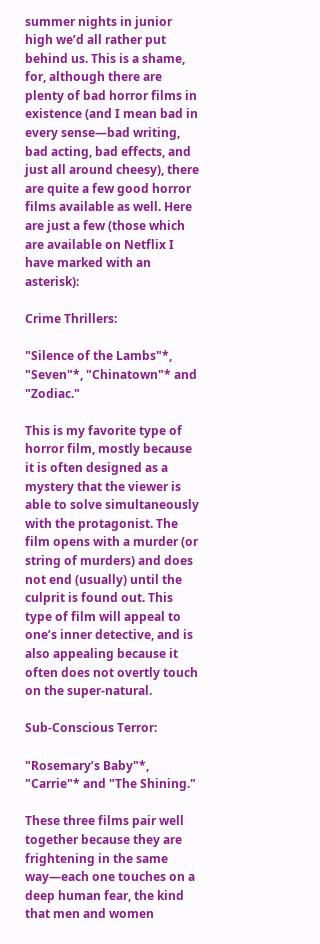summer nights in junior high we’d all rather put behind us. This is a shame, for, although there are plenty of bad horror films in existence (and I mean bad in every sense—bad writing, bad acting, bad effects, and just all around cheesy), there are quite a few good horror films available as well. Here are just a few (those which are available on Netflix I have marked with an asterisk):

Crime Thrillers:

"Silence of the Lambs"*, "Seven"*, "Chinatown"* and "Zodiac."

This is my favorite type of horror film, mostly because it is often designed as a mystery that the viewer is able to solve simultaneously with the protagonist. The film opens with a murder (or string of murders) and does not end (usually) until the culprit is found out. This type of film will appeal to one’s inner detective, and is also appealing because it often does not overtly touch on the super-natural.

Sub-Conscious Terror:

"Rosemary’s Baby"*, "Carrie"* and "The Shining."

These three films pair well together because they are frightening in the same way—each one touches on a deep human fear, the kind that men and women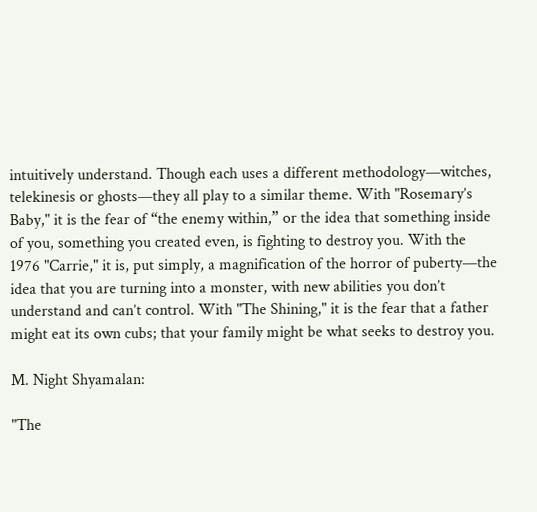intuitively understand. Though each uses a different methodology—witches, telekinesis or ghosts—they all play to a similar theme. With "Rosemary’s Baby," it is the fear of “the enemy within,” or the idea that something inside of you, something you created even, is fighting to destroy you. With the 1976 "Carrie," it is, put simply, a magnification of the horror of puberty—the idea that you are turning into a monster, with new abilities you don’t understand and can’t control. With "The Shining," it is the fear that a father might eat its own cubs; that your family might be what seeks to destroy you.

M. Night Shyamalan:

"The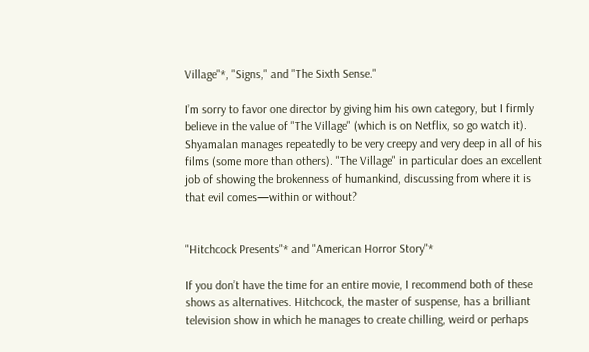Village"*, "Signs," and "The Sixth Sense."

I’m sorry to favor one director by giving him his own category, but I firmly believe in the value of "The Village" (which is on Netflix, so go watch it). Shyamalan manages repeatedly to be very creepy and very deep in all of his films (some more than others). "The Village" in particular does an excellent job of showing the brokenness of humankind, discussing from where it is that evil comes—within or without?


"Hitchcock Presents"* and "American Horror Story"*

If you don’t have the time for an entire movie, I recommend both of these shows as alternatives. Hitchcock, the master of suspense, has a brilliant television show in which he manages to create chilling, weird or perhaps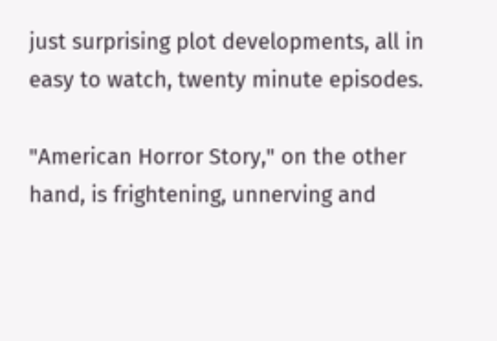just surprising plot developments, all in easy to watch, twenty minute episodes.

"American Horror Story," on the other hand, is frightening, unnerving and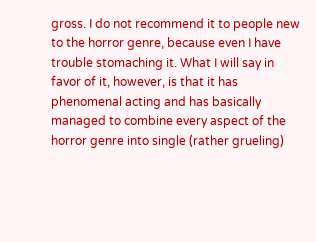gross. I do not recommend it to people new to the horror genre, because even I have trouble stomaching it. What I will say in favor of it, however, is that it has phenomenal acting and has basically managed to combine every aspect of the horror genre into single (rather grueling)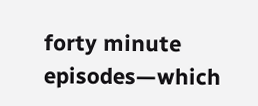forty minute episodes—which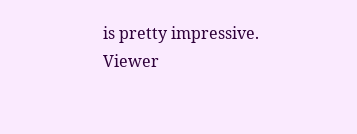is pretty impressive. Viewer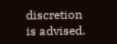discretion is advised.